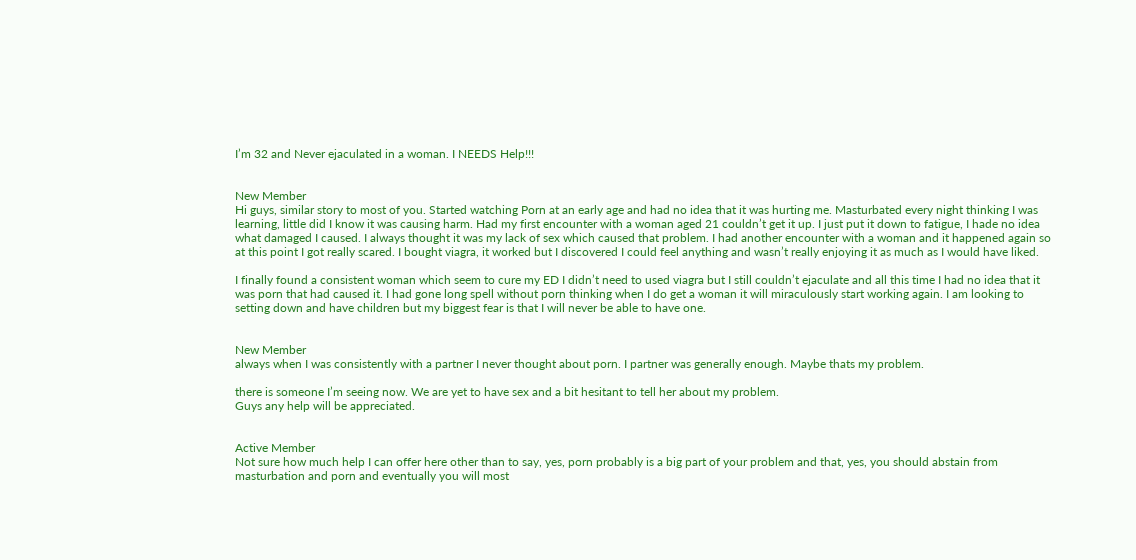I’m 32 and Never ejaculated in a woman. I NEEDS Help!!!


New Member
Hi guys, similar story to most of you. Started watching Porn at an early age and had no idea that it was hurting me. Masturbated every night thinking I was learning, little did I know it was causing harm. Had my first encounter with a woman aged 21 couldn’t get it up. I just put it down to fatigue, I hade no idea what damaged I caused. I always thought it was my lack of sex which caused that problem. I had another encounter with a woman and it happened again so at this point I got really scared. I bought viagra, it worked but I discovered I could feel anything and wasn’t really enjoying it as much as I would have liked.

I finally found a consistent woman which seem to cure my ED I didn’t need to used viagra but I still couldn’t ejaculate and all this time I had no idea that it was porn that had caused it. I had gone long spell without porn thinking when I do get a woman it will miraculously start working again. I am looking to setting down and have children but my biggest fear is that I will never be able to have one.


New Member
always when I was consistently with a partner I never thought about porn. I partner was generally enough. Maybe thats my problem.

there is someone I’m seeing now. We are yet to have sex and a bit hesitant to tell her about my problem.
Guys any help will be appreciated.


Active Member
Not sure how much help I can offer here other than to say, yes, porn probably is a big part of your problem and that, yes, you should abstain from masturbation and porn and eventually you will most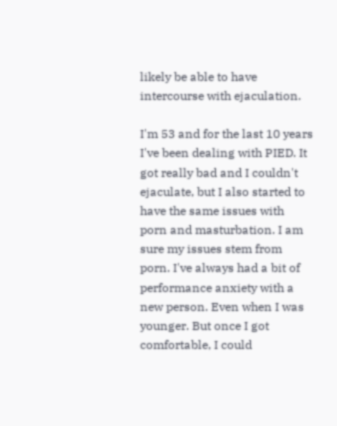likely be able to have intercourse with ejaculation.

I'm 53 and for the last 10 years I've been dealing with PIED. It got really bad and I couldn't ejaculate, but I also started to have the same issues with porn and masturbation. I am sure my issues stem from porn. I've always had a bit of performance anxiety with a new person. Even when I was younger. But once I got comfortable, I could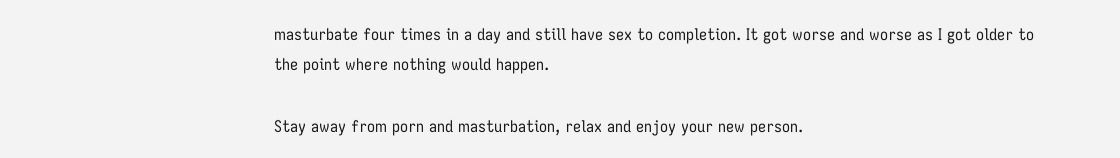masturbate four times in a day and still have sex to completion. It got worse and worse as I got older to the point where nothing would happen.

Stay away from porn and masturbation, relax and enjoy your new person.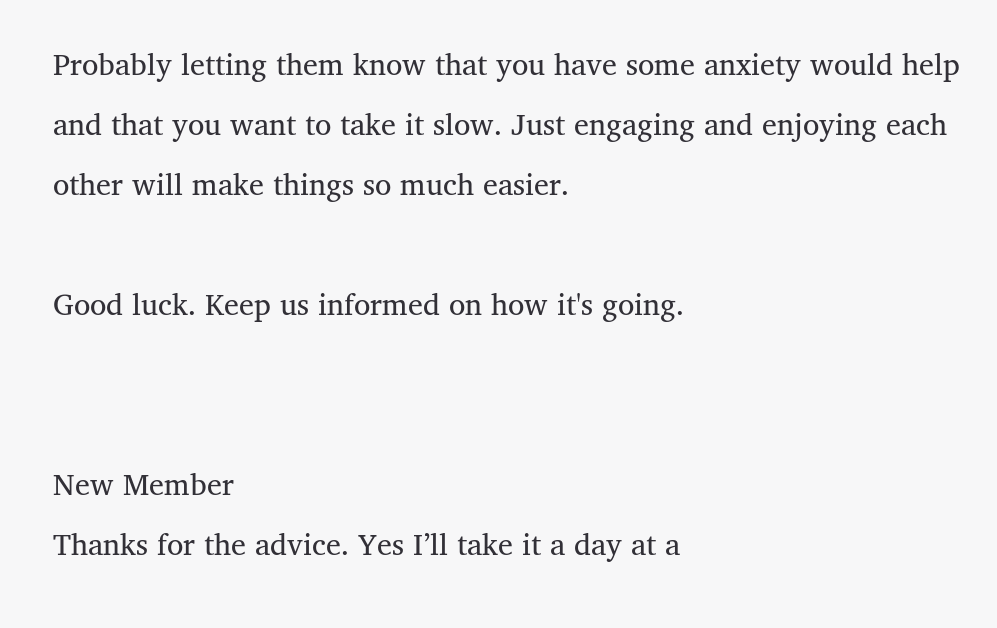Probably letting them know that you have some anxiety would help and that you want to take it slow. Just engaging and enjoying each other will make things so much easier.

Good luck. Keep us informed on how it's going.


New Member
Thanks for the advice. Yes I’ll take it a day at a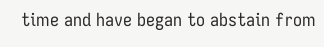time and have began to abstain from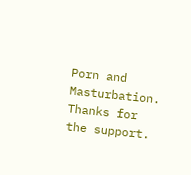Porn and Masturbation. Thanks for the support.